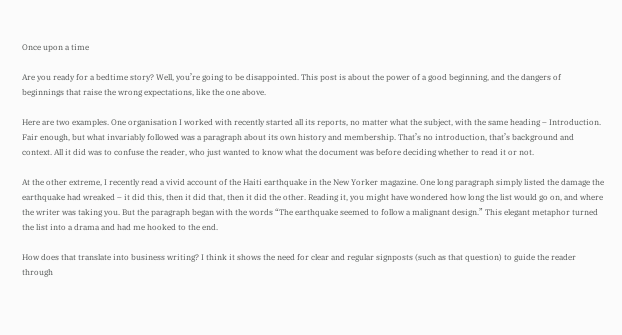Once upon a time

Are you ready for a bedtime story? Well, you’re going to be disappointed. This post is about the power of a good beginning, and the dangers of beginnings that raise the wrong expectations, like the one above.

Here are two examples. One organisation I worked with recently started all its reports, no matter what the subject, with the same heading – Introduction. Fair enough, but what invariably followed was a paragraph about its own history and membership. That’s no introduction, that’s background and context. All it did was to confuse the reader, who just wanted to know what the document was before deciding whether to read it or not.

At the other extreme, I recently read a vivid account of the Haiti earthquake in the New Yorker magazine. One long paragraph simply listed the damage the earthquake had wreaked – it did this, then it did that, then it did the other. Reading it, you might have wondered how long the list would go on, and where the writer was taking you. But the paragraph began with the words “The earthquake seemed to follow a malignant design.” This elegant metaphor turned the list into a drama and had me hooked to the end.

How does that translate into business writing? I think it shows the need for clear and regular signposts (such as that question) to guide the reader through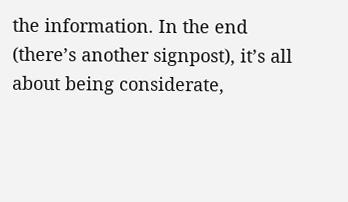the information. In the end (there’s another signpost), it’s all about being considerate,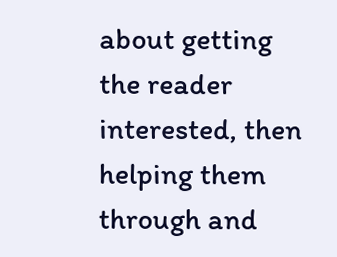about getting the reader interested, then helping them through and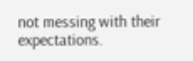not messing with their expectations.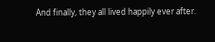And finally, they all lived happily ever after.